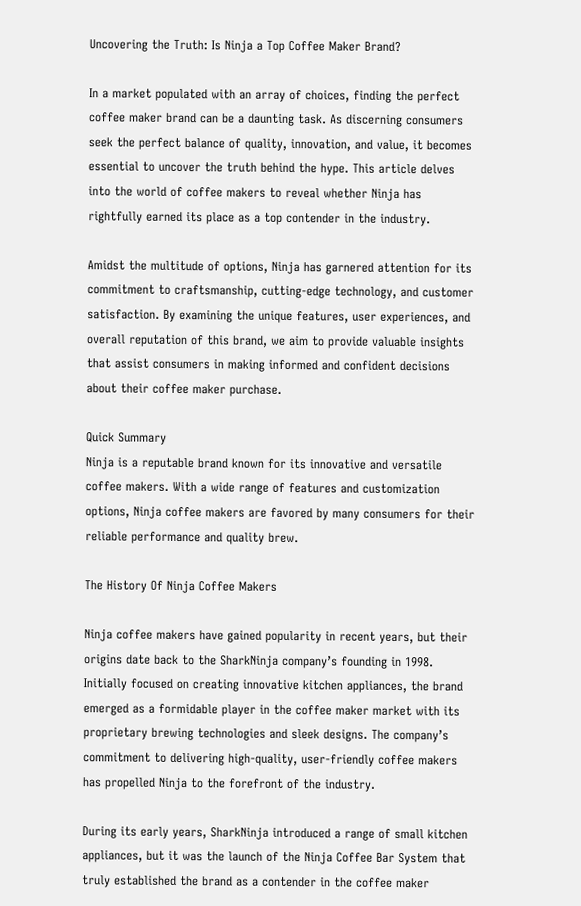Uncovering the Truth: Is Ninja a Top Coffee Maker Brand?

In a market populated with an array of choices, finding the perfect coffee maker brand can be a daunting task. As discerning consumers seek the perfect balance of quality, innovation, and value, it becomes essential to uncover the truth behind the hype. This article delves into the world of coffee makers to reveal whether Ninja has rightfully earned its place as a top contender in the industry.

Amidst the multitude of options, Ninja has garnered attention for its commitment to craftsmanship, cutting-edge technology, and customer satisfaction. By examining the unique features, user experiences, and overall reputation of this brand, we aim to provide valuable insights that assist consumers in making informed and confident decisions about their coffee maker purchase.

Quick Summary
Ninja is a reputable brand known for its innovative and versatile coffee makers. With a wide range of features and customization options, Ninja coffee makers are favored by many consumers for their reliable performance and quality brew.

The History Of Ninja Coffee Makers

Ninja coffee makers have gained popularity in recent years, but their origins date back to the SharkNinja company’s founding in 1998. Initially focused on creating innovative kitchen appliances, the brand emerged as a formidable player in the coffee maker market with its proprietary brewing technologies and sleek designs. The company’s commitment to delivering high-quality, user-friendly coffee makers has propelled Ninja to the forefront of the industry.

During its early years, SharkNinja introduced a range of small kitchen appliances, but it was the launch of the Ninja Coffee Bar System that truly established the brand as a contender in the coffee maker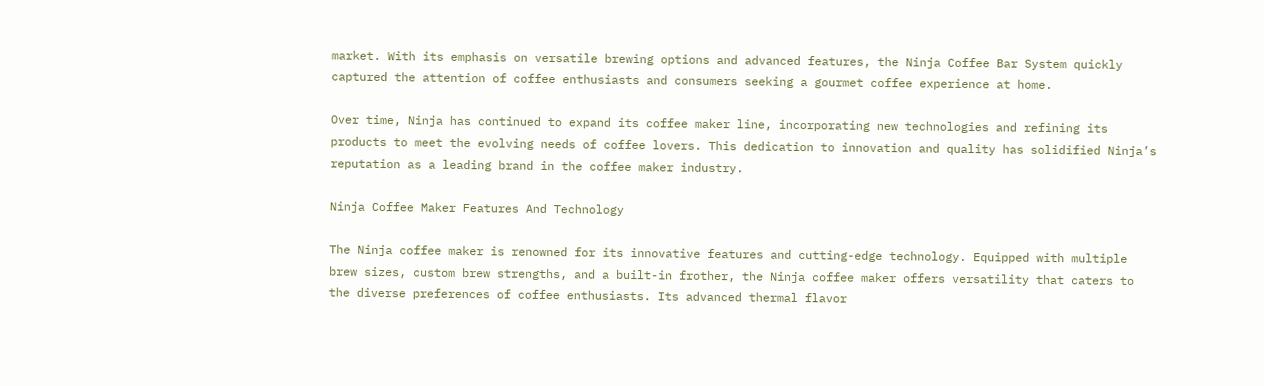market. With its emphasis on versatile brewing options and advanced features, the Ninja Coffee Bar System quickly captured the attention of coffee enthusiasts and consumers seeking a gourmet coffee experience at home.

Over time, Ninja has continued to expand its coffee maker line, incorporating new technologies and refining its products to meet the evolving needs of coffee lovers. This dedication to innovation and quality has solidified Ninja’s reputation as a leading brand in the coffee maker industry.

Ninja Coffee Maker Features And Technology

The Ninja coffee maker is renowned for its innovative features and cutting-edge technology. Equipped with multiple brew sizes, custom brew strengths, and a built-in frother, the Ninja coffee maker offers versatility that caters to the diverse preferences of coffee enthusiasts. Its advanced thermal flavor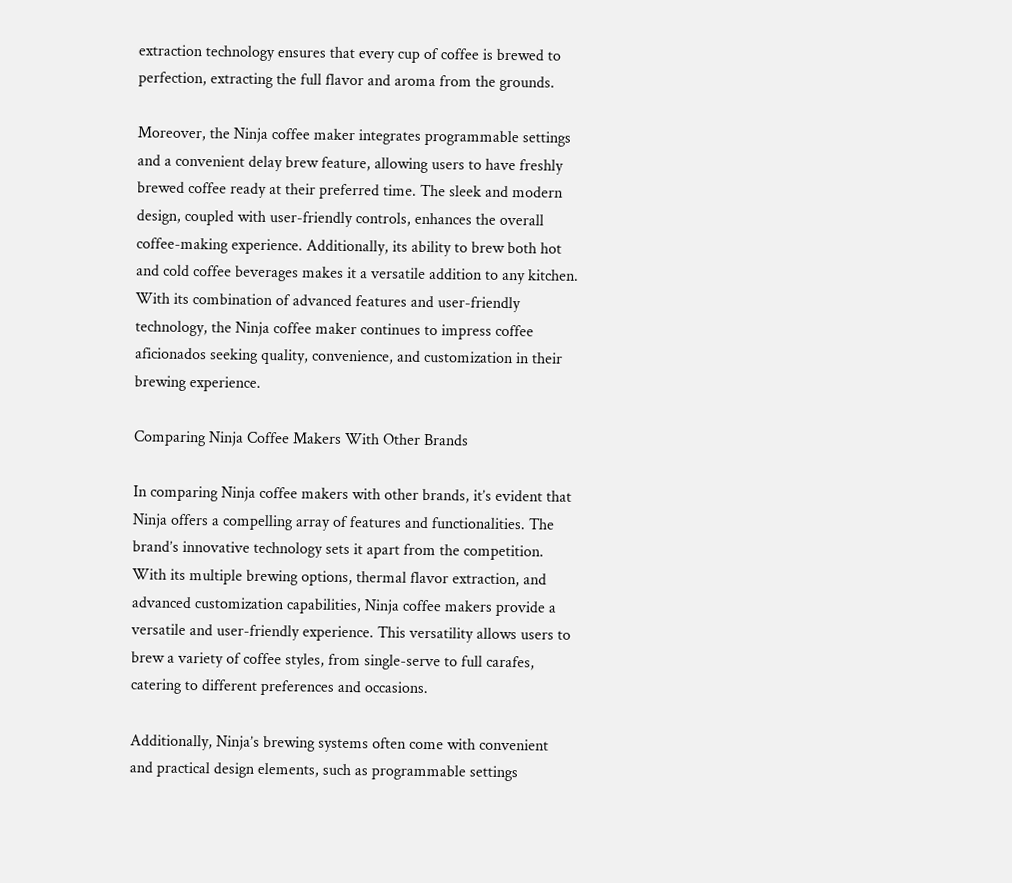extraction technology ensures that every cup of coffee is brewed to perfection, extracting the full flavor and aroma from the grounds.

Moreover, the Ninja coffee maker integrates programmable settings and a convenient delay brew feature, allowing users to have freshly brewed coffee ready at their preferred time. The sleek and modern design, coupled with user-friendly controls, enhances the overall coffee-making experience. Additionally, its ability to brew both hot and cold coffee beverages makes it a versatile addition to any kitchen. With its combination of advanced features and user-friendly technology, the Ninja coffee maker continues to impress coffee aficionados seeking quality, convenience, and customization in their brewing experience.

Comparing Ninja Coffee Makers With Other Brands

In comparing Ninja coffee makers with other brands, it’s evident that Ninja offers a compelling array of features and functionalities. The brand’s innovative technology sets it apart from the competition. With its multiple brewing options, thermal flavor extraction, and advanced customization capabilities, Ninja coffee makers provide a versatile and user-friendly experience. This versatility allows users to brew a variety of coffee styles, from single-serve to full carafes, catering to different preferences and occasions.

Additionally, Ninja’s brewing systems often come with convenient and practical design elements, such as programmable settings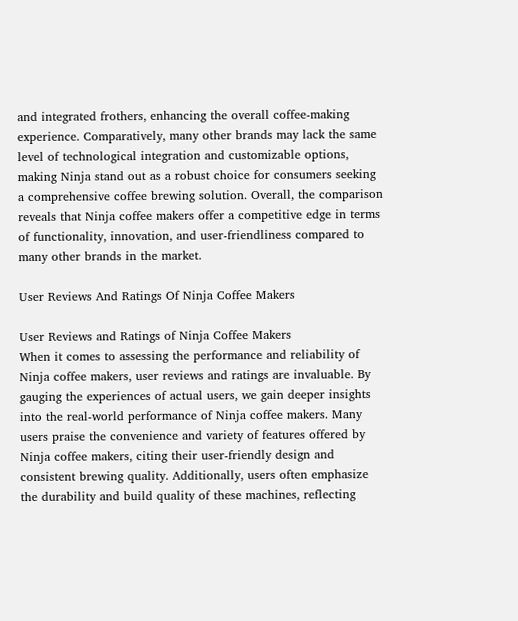and integrated frothers, enhancing the overall coffee-making experience. Comparatively, many other brands may lack the same level of technological integration and customizable options, making Ninja stand out as a robust choice for consumers seeking a comprehensive coffee brewing solution. Overall, the comparison reveals that Ninja coffee makers offer a competitive edge in terms of functionality, innovation, and user-friendliness compared to many other brands in the market.

User Reviews And Ratings Of Ninja Coffee Makers

User Reviews and Ratings of Ninja Coffee Makers
When it comes to assessing the performance and reliability of Ninja coffee makers, user reviews and ratings are invaluable. By gauging the experiences of actual users, we gain deeper insights into the real-world performance of Ninja coffee makers. Many users praise the convenience and variety of features offered by Ninja coffee makers, citing their user-friendly design and consistent brewing quality. Additionally, users often emphasize the durability and build quality of these machines, reflecting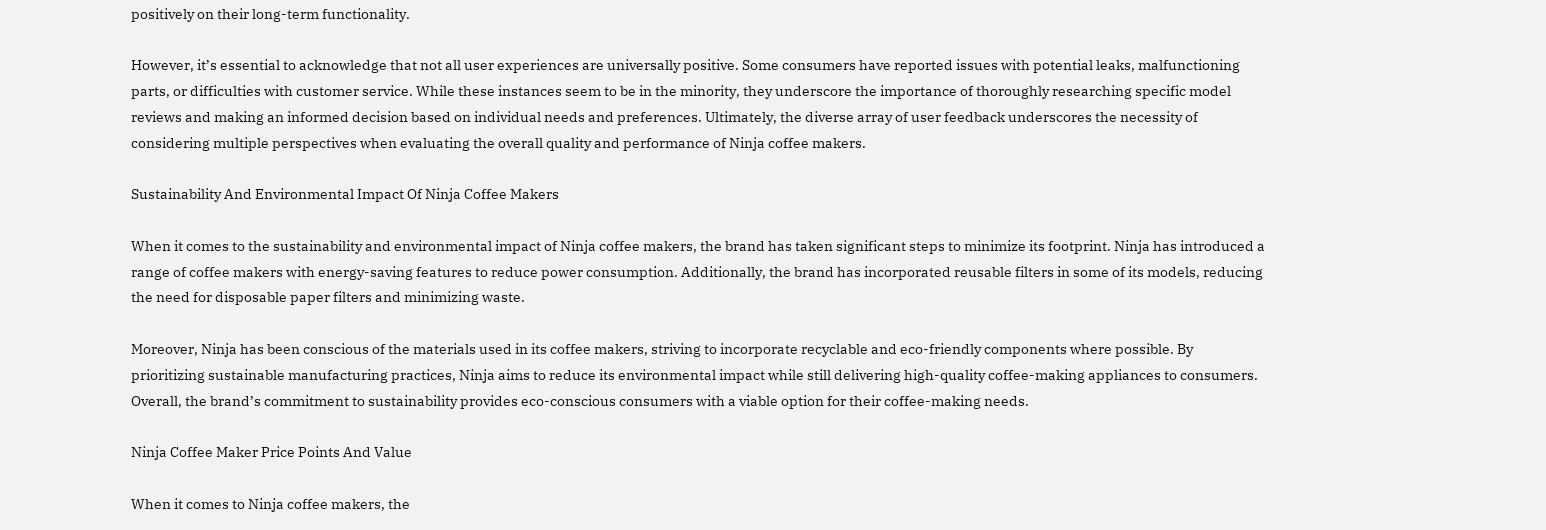positively on their long-term functionality.

However, it’s essential to acknowledge that not all user experiences are universally positive. Some consumers have reported issues with potential leaks, malfunctioning parts, or difficulties with customer service. While these instances seem to be in the minority, they underscore the importance of thoroughly researching specific model reviews and making an informed decision based on individual needs and preferences. Ultimately, the diverse array of user feedback underscores the necessity of considering multiple perspectives when evaluating the overall quality and performance of Ninja coffee makers.

Sustainability And Environmental Impact Of Ninja Coffee Makers

When it comes to the sustainability and environmental impact of Ninja coffee makers, the brand has taken significant steps to minimize its footprint. Ninja has introduced a range of coffee makers with energy-saving features to reduce power consumption. Additionally, the brand has incorporated reusable filters in some of its models, reducing the need for disposable paper filters and minimizing waste.

Moreover, Ninja has been conscious of the materials used in its coffee makers, striving to incorporate recyclable and eco-friendly components where possible. By prioritizing sustainable manufacturing practices, Ninja aims to reduce its environmental impact while still delivering high-quality coffee-making appliances to consumers. Overall, the brand’s commitment to sustainability provides eco-conscious consumers with a viable option for their coffee-making needs.

Ninja Coffee Maker Price Points And Value

When it comes to Ninja coffee makers, the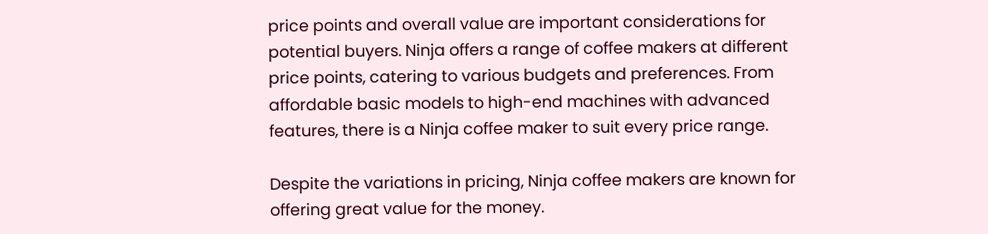price points and overall value are important considerations for potential buyers. Ninja offers a range of coffee makers at different price points, catering to various budgets and preferences. From affordable basic models to high-end machines with advanced features, there is a Ninja coffee maker to suit every price range.

Despite the variations in pricing, Ninja coffee makers are known for offering great value for the money.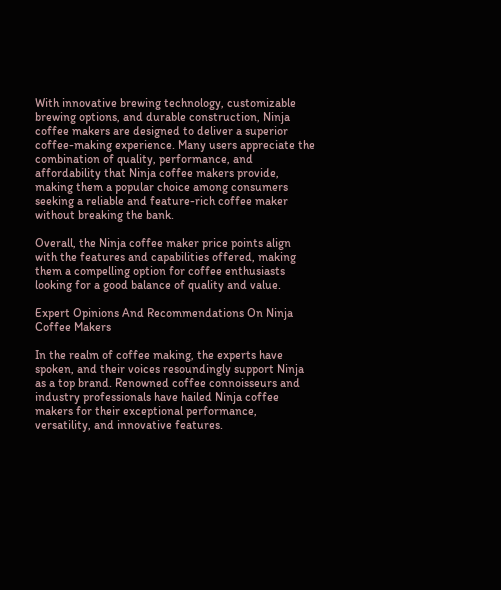With innovative brewing technology, customizable brewing options, and durable construction, Ninja coffee makers are designed to deliver a superior coffee-making experience. Many users appreciate the combination of quality, performance, and affordability that Ninja coffee makers provide, making them a popular choice among consumers seeking a reliable and feature-rich coffee maker without breaking the bank.

Overall, the Ninja coffee maker price points align with the features and capabilities offered, making them a compelling option for coffee enthusiasts looking for a good balance of quality and value.

Expert Opinions And Recommendations On Ninja Coffee Makers

In the realm of coffee making, the experts have spoken, and their voices resoundingly support Ninja as a top brand. Renowned coffee connoisseurs and industry professionals have hailed Ninja coffee makers for their exceptional performance, versatility, and innovative features.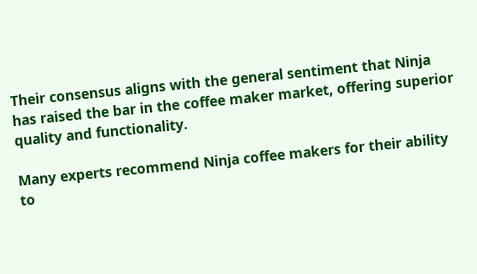Their consensus aligns with the general sentiment that Ninja has raised the bar in the coffee maker market, offering superior quality and functionality.

Many experts recommend Ninja coffee makers for their ability to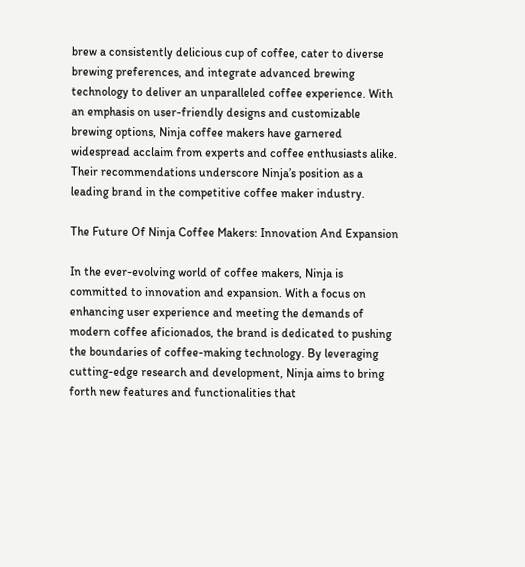brew a consistently delicious cup of coffee, cater to diverse brewing preferences, and integrate advanced brewing technology to deliver an unparalleled coffee experience. With an emphasis on user-friendly designs and customizable brewing options, Ninja coffee makers have garnered widespread acclaim from experts and coffee enthusiasts alike. Their recommendations underscore Ninja’s position as a leading brand in the competitive coffee maker industry.

The Future Of Ninja Coffee Makers: Innovation And Expansion

In the ever-evolving world of coffee makers, Ninja is committed to innovation and expansion. With a focus on enhancing user experience and meeting the demands of modern coffee aficionados, the brand is dedicated to pushing the boundaries of coffee-making technology. By leveraging cutting-edge research and development, Ninja aims to bring forth new features and functionalities that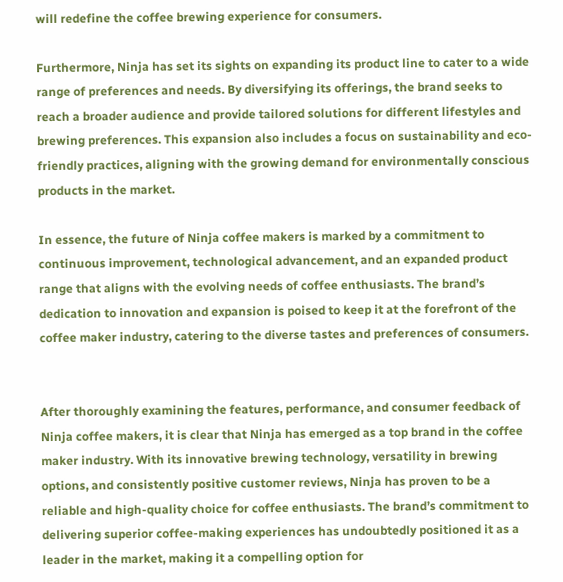will redefine the coffee brewing experience for consumers.

Furthermore, Ninja has set its sights on expanding its product line to cater to a wide range of preferences and needs. By diversifying its offerings, the brand seeks to reach a broader audience and provide tailored solutions for different lifestyles and brewing preferences. This expansion also includes a focus on sustainability and eco-friendly practices, aligning with the growing demand for environmentally conscious products in the market.

In essence, the future of Ninja coffee makers is marked by a commitment to continuous improvement, technological advancement, and an expanded product range that aligns with the evolving needs of coffee enthusiasts. The brand’s dedication to innovation and expansion is poised to keep it at the forefront of the coffee maker industry, catering to the diverse tastes and preferences of consumers.


After thoroughly examining the features, performance, and consumer feedback of Ninja coffee makers, it is clear that Ninja has emerged as a top brand in the coffee maker industry. With its innovative brewing technology, versatility in brewing options, and consistently positive customer reviews, Ninja has proven to be a reliable and high-quality choice for coffee enthusiasts. The brand’s commitment to delivering superior coffee-making experiences has undoubtedly positioned it as a leader in the market, making it a compelling option for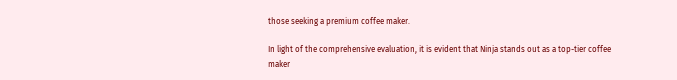those seeking a premium coffee maker.

In light of the comprehensive evaluation, it is evident that Ninja stands out as a top-tier coffee maker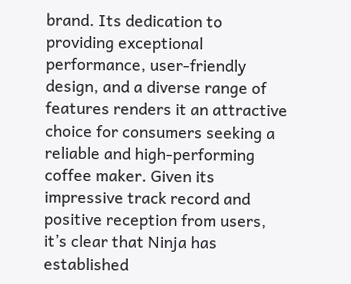brand. Its dedication to providing exceptional performance, user-friendly design, and a diverse range of features renders it an attractive choice for consumers seeking a reliable and high-performing coffee maker. Given its impressive track record and positive reception from users, it’s clear that Ninja has established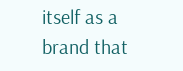itself as a brand that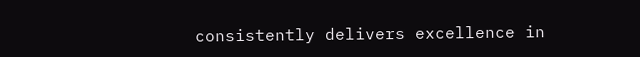consistently delivers excellence in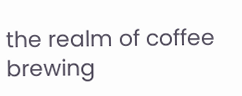the realm of coffee brewing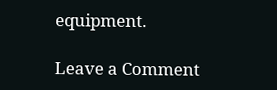equipment.

Leave a Comment